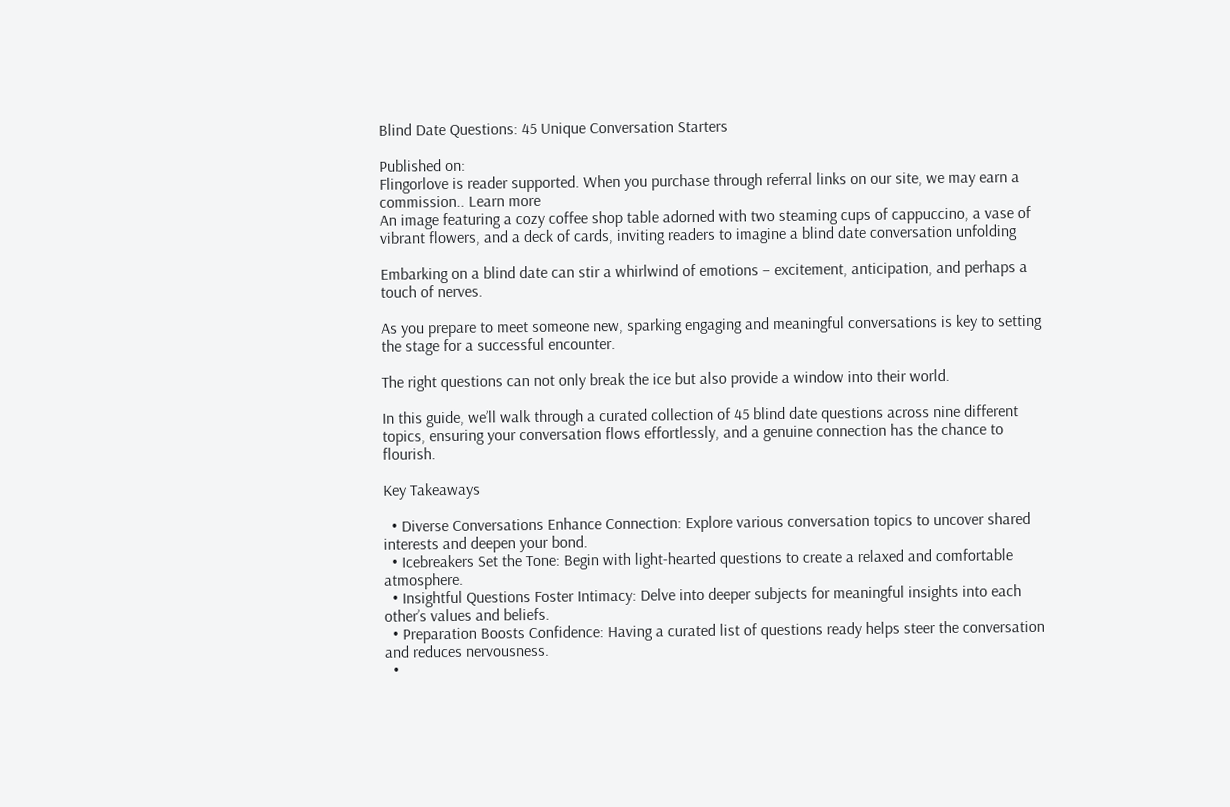Blind Date Questions: 45 Unique Conversation Starters

Published on:
Flingorlove is reader supported. When you purchase through referral links on our site, we may earn a commission.. Learn more
An image featuring a cozy coffee shop table adorned with two steaming cups of cappuccino, a vase of vibrant flowers, and a deck of cards, inviting readers to imagine a blind date conversation unfolding

Embarking on a blind date can stir a whirlwind of emotions – excitement, anticipation, and perhaps a touch of nerves.

As you prepare to meet someone new, sparking engaging and meaningful conversations is key to setting the stage for a successful encounter.

The right questions can not only break the ice but also provide a window into their world.

In this guide, we’ll walk through a curated collection of 45 blind date questions across nine different topics, ensuring your conversation flows effortlessly, and a genuine connection has the chance to flourish.

Key Takeaways

  • Diverse Conversations Enhance Connection: Explore various conversation topics to uncover shared interests and deepen your bond.
  • Icebreakers Set the Tone: Begin with light-hearted questions to create a relaxed and comfortable atmosphere.
  • Insightful Questions Foster Intimacy: Delve into deeper subjects for meaningful insights into each other’s values and beliefs.
  • Preparation Boosts Confidence: Having a curated list of questions ready helps steer the conversation and reduces nervousness.
  •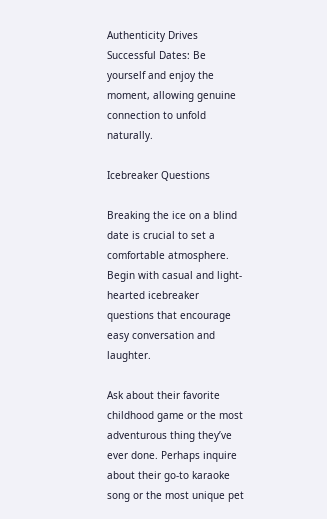Authenticity Drives Successful Dates: Be yourself and enjoy the moment, allowing genuine connection to unfold naturally.

Icebreaker Questions

Breaking the ice on a blind date is crucial to set a comfortable atmosphere. Begin with casual and light-hearted icebreaker questions that encourage easy conversation and laughter.

Ask about their favorite childhood game or the most adventurous thing they’ve ever done. Perhaps inquire about their go-to karaoke song or the most unique pet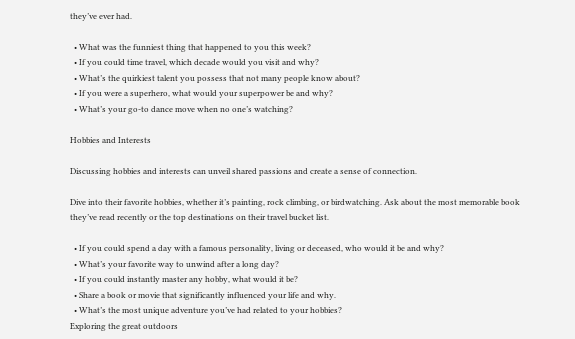they’ve ever had.

  • What was the funniest thing that happened to you this week?
  • If you could time travel, which decade would you visit and why?
  • What’s the quirkiest talent you possess that not many people know about?
  • If you were a superhero, what would your superpower be and why?
  • What’s your go-to dance move when no one’s watching?

Hobbies and Interests

Discussing hobbies and interests can unveil shared passions and create a sense of connection.

Dive into their favorite hobbies, whether it’s painting, rock climbing, or birdwatching. Ask about the most memorable book they’ve read recently or the top destinations on their travel bucket list.

  • If you could spend a day with a famous personality, living or deceased, who would it be and why?
  • What’s your favorite way to unwind after a long day?
  • If you could instantly master any hobby, what would it be?
  • Share a book or movie that significantly influenced your life and why.
  • What’s the most unique adventure you’ve had related to your hobbies?
Exploring the great outdoors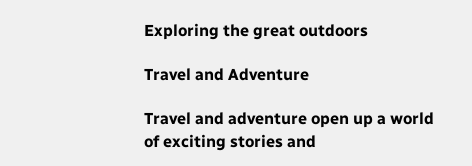Exploring the great outdoors

Travel and Adventure

Travel and adventure open up a world of exciting stories and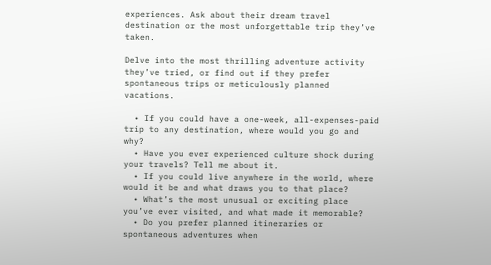experiences. Ask about their dream travel destination or the most unforgettable trip they’ve taken.

Delve into the most thrilling adventure activity they’ve tried, or find out if they prefer spontaneous trips or meticulously planned vacations.

  • If you could have a one-week, all-expenses-paid trip to any destination, where would you go and why?
  • Have you ever experienced culture shock during your travels? Tell me about it.
  • If you could live anywhere in the world, where would it be and what draws you to that place?
  • What’s the most unusual or exciting place you’ve ever visited, and what made it memorable?
  • Do you prefer planned itineraries or spontaneous adventures when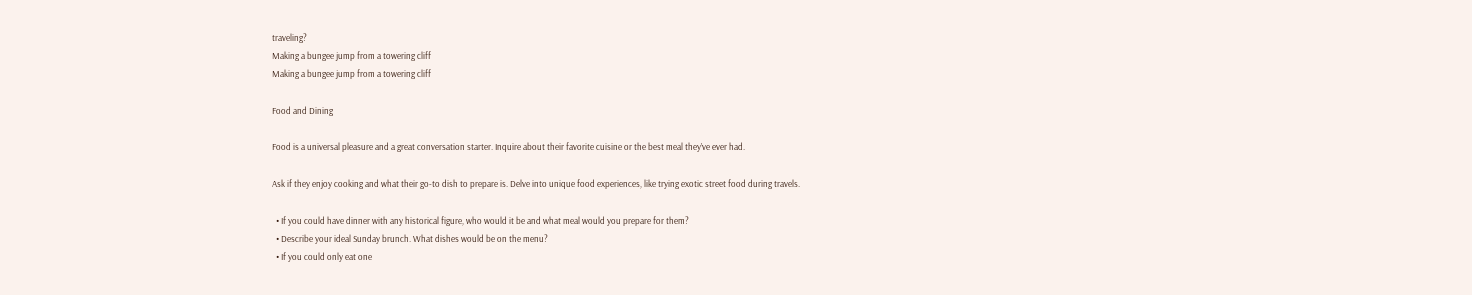traveling?
Making a bungee jump from a towering cliff
Making a bungee jump from a towering cliff

Food and Dining

Food is a universal pleasure and a great conversation starter. Inquire about their favorite cuisine or the best meal they’ve ever had.

Ask if they enjoy cooking and what their go-to dish to prepare is. Delve into unique food experiences, like trying exotic street food during travels.

  • If you could have dinner with any historical figure, who would it be and what meal would you prepare for them?
  • Describe your ideal Sunday brunch. What dishes would be on the menu?
  • If you could only eat one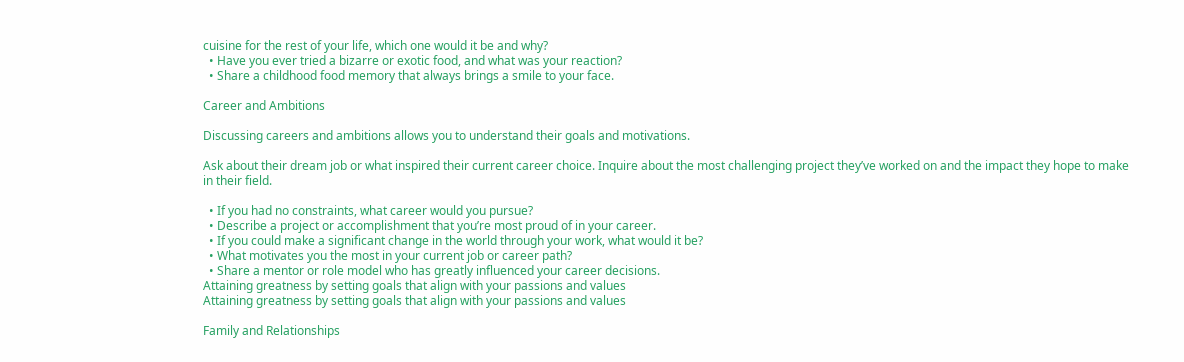cuisine for the rest of your life, which one would it be and why?
  • Have you ever tried a bizarre or exotic food, and what was your reaction?
  • Share a childhood food memory that always brings a smile to your face.

Career and Ambitions

Discussing careers and ambitions allows you to understand their goals and motivations.

Ask about their dream job or what inspired their current career choice. Inquire about the most challenging project they’ve worked on and the impact they hope to make in their field.

  • If you had no constraints, what career would you pursue?
  • Describe a project or accomplishment that you’re most proud of in your career.
  • If you could make a significant change in the world through your work, what would it be?
  • What motivates you the most in your current job or career path?
  • Share a mentor or role model who has greatly influenced your career decisions.
Attaining greatness by setting goals that align with your passions and values
Attaining greatness by setting goals that align with your passions and values

Family and Relationships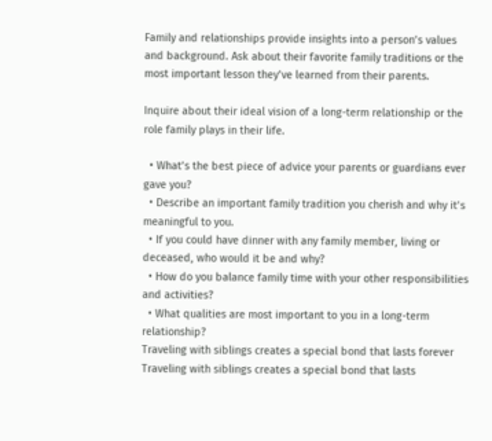Family and relationships provide insights into a person’s values and background. Ask about their favorite family traditions or the most important lesson they’ve learned from their parents.

Inquire about their ideal vision of a long-term relationship or the role family plays in their life.

  • What’s the best piece of advice your parents or guardians ever gave you?
  • Describe an important family tradition you cherish and why it’s meaningful to you.
  • If you could have dinner with any family member, living or deceased, who would it be and why?
  • How do you balance family time with your other responsibilities and activities?
  • What qualities are most important to you in a long-term relationship?
Traveling with siblings creates a special bond that lasts forever
Traveling with siblings creates a special bond that lasts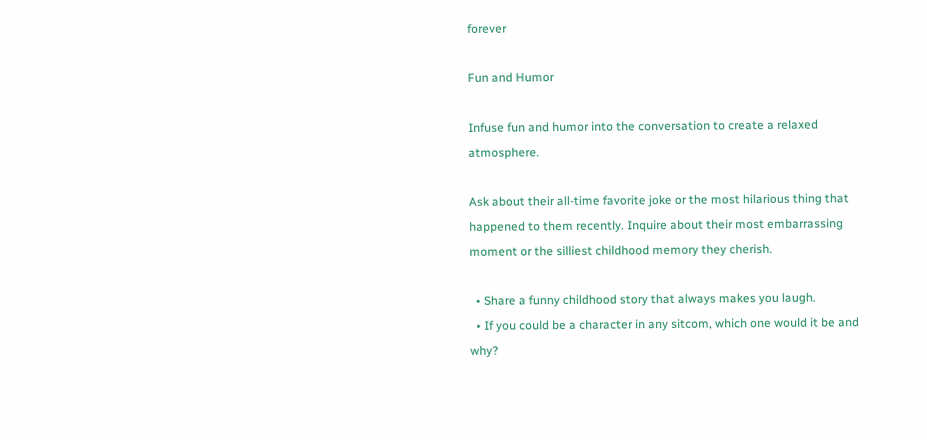forever

Fun and Humor

Infuse fun and humor into the conversation to create a relaxed atmosphere.

Ask about their all-time favorite joke or the most hilarious thing that happened to them recently. Inquire about their most embarrassing moment or the silliest childhood memory they cherish.

  • Share a funny childhood story that always makes you laugh.
  • If you could be a character in any sitcom, which one would it be and why?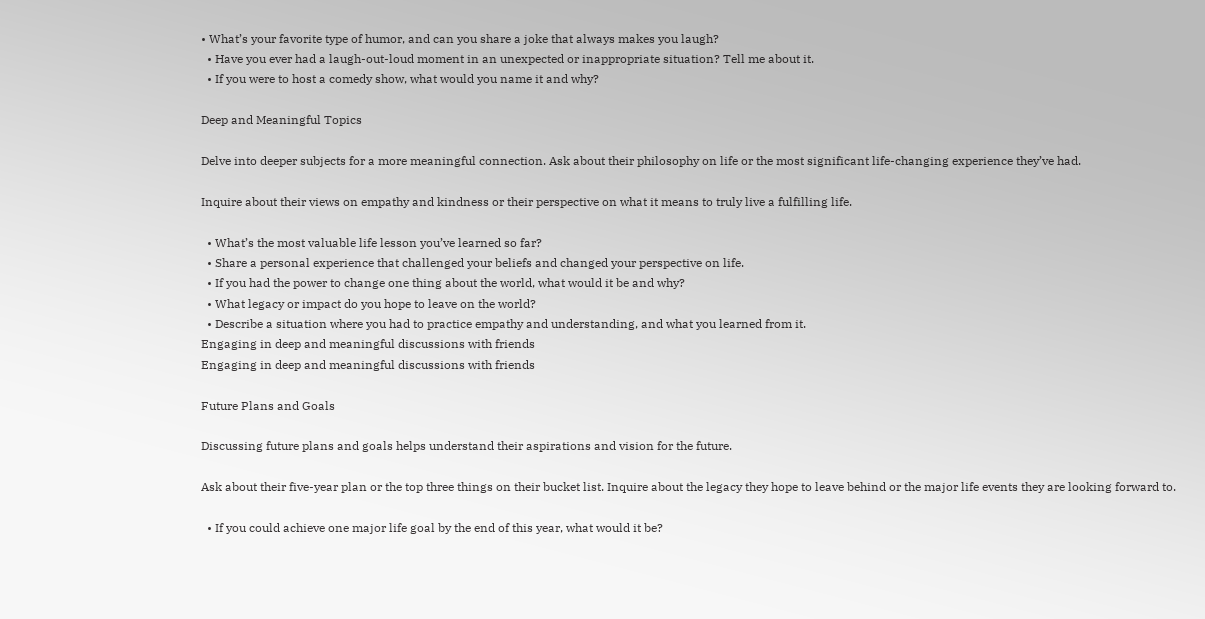• What’s your favorite type of humor, and can you share a joke that always makes you laugh?
  • Have you ever had a laugh-out-loud moment in an unexpected or inappropriate situation? Tell me about it.
  • If you were to host a comedy show, what would you name it and why?

Deep and Meaningful Topics

Delve into deeper subjects for a more meaningful connection. Ask about their philosophy on life or the most significant life-changing experience they’ve had.

Inquire about their views on empathy and kindness or their perspective on what it means to truly live a fulfilling life.

  • What’s the most valuable life lesson you’ve learned so far?
  • Share a personal experience that challenged your beliefs and changed your perspective on life.
  • If you had the power to change one thing about the world, what would it be and why?
  • What legacy or impact do you hope to leave on the world?
  • Describe a situation where you had to practice empathy and understanding, and what you learned from it.
Engaging in deep and meaningful discussions with friends
Engaging in deep and meaningful discussions with friends

Future Plans and Goals

Discussing future plans and goals helps understand their aspirations and vision for the future.

Ask about their five-year plan or the top three things on their bucket list. Inquire about the legacy they hope to leave behind or the major life events they are looking forward to.

  • If you could achieve one major life goal by the end of this year, what would it be?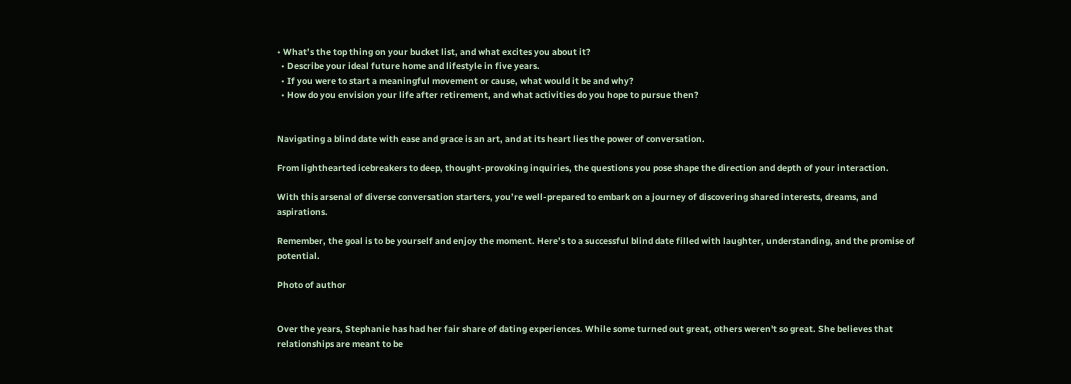• What’s the top thing on your bucket list, and what excites you about it?
  • Describe your ideal future home and lifestyle in five years.
  • If you were to start a meaningful movement or cause, what would it be and why?
  • How do you envision your life after retirement, and what activities do you hope to pursue then?


Navigating a blind date with ease and grace is an art, and at its heart lies the power of conversation.

From lighthearted icebreakers to deep, thought-provoking inquiries, the questions you pose shape the direction and depth of your interaction.

With this arsenal of diverse conversation starters, you’re well-prepared to embark on a journey of discovering shared interests, dreams, and aspirations.

Remember, the goal is to be yourself and enjoy the moment. Here’s to a successful blind date filled with laughter, understanding, and the promise of potential.

Photo of author


Over the years, Stephanie has had her fair share of dating experiences. While some turned out great, others weren't so great. She believes that relationships are meant to be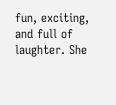fun, exciting, and full of laughter. She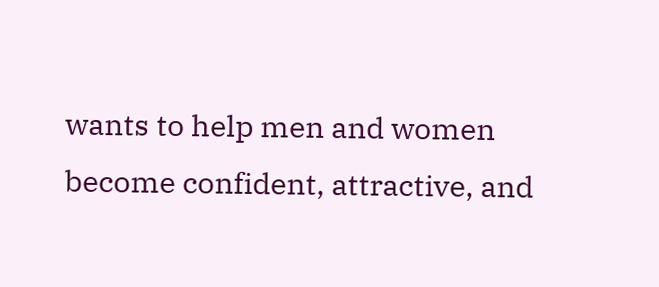wants to help men and women become confident, attractive, and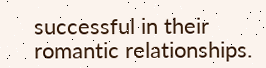successful in their romantic relationships.